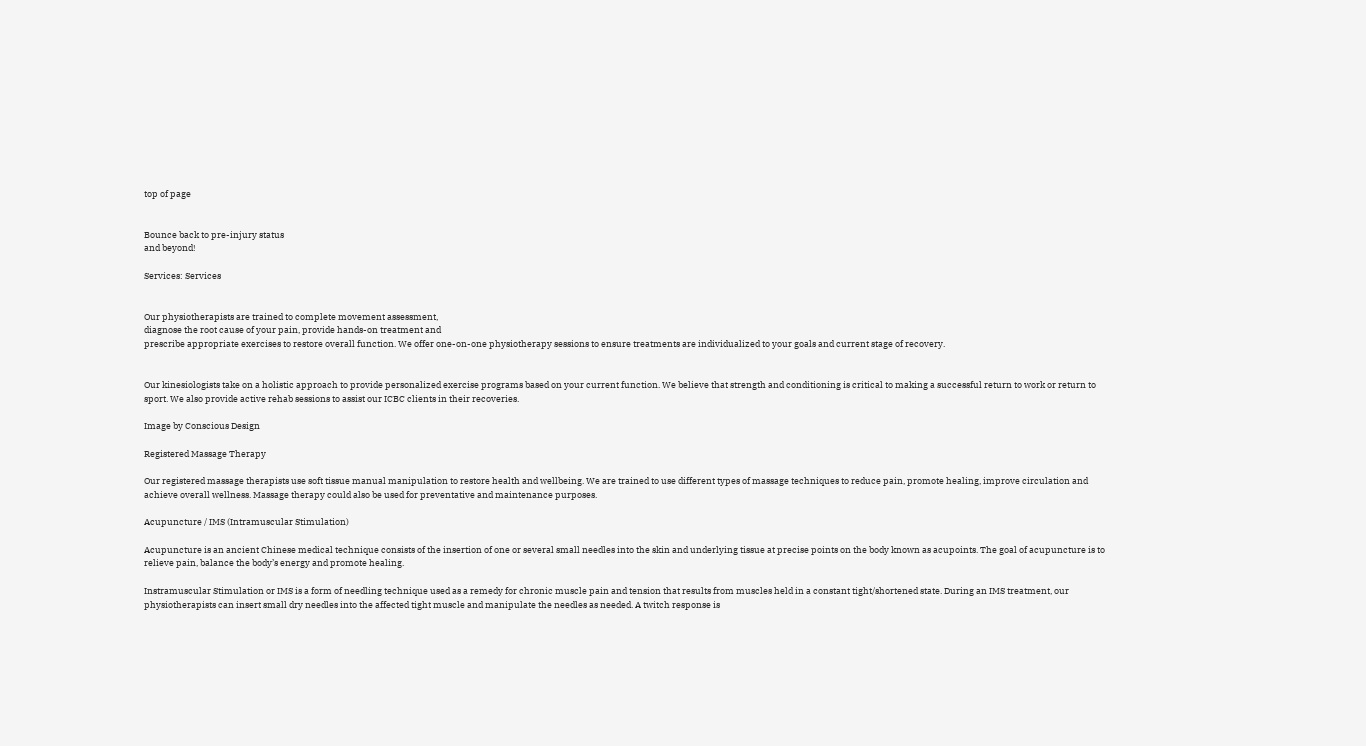top of page


Bounce back to pre-injury status
and beyond!

Services: Services


Our physiotherapists are trained to complete movement assessment,
diagnose the root cause of your pain, provide hands-on treatment and
prescribe appropriate exercises to restore overall function. We offer one-on-one physiotherapy sessions to ensure treatments are individualized to your goals and current stage of recovery.


Our kinesiologists take on a holistic approach to provide personalized exercise programs based on your current function. We believe that strength and conditioning is critical to making a successful return to work or return to sport. We also provide active rehab sessions to assist our ICBC clients in their recoveries.

Image by Conscious Design

Registered Massage Therapy

Our registered massage therapists use soft tissue manual manipulation to restore health and wellbeing. We are trained to use different types of massage techniques to reduce pain, promote healing, improve circulation and achieve overall wellness. Massage therapy could also be used for preventative and maintenance purposes.

Acupuncture / IMS (Intramuscular Stimulation)

Acupuncture is an ancient Chinese medical technique consists of the insertion of one or several small needles into the skin and underlying tissue at precise points on the body known as acupoints. The goal of acupuncture is to relieve pain, balance the body’s energy and promote healing.

Instramuscular Stimulation or IMS is a form of needling technique used as a remedy for chronic muscle pain and tension that results from muscles held in a constant tight/shortened state. During an IMS treatment, our physiotherapists can insert small dry needles into the affected tight muscle and manipulate the needles as needed. A twitch response is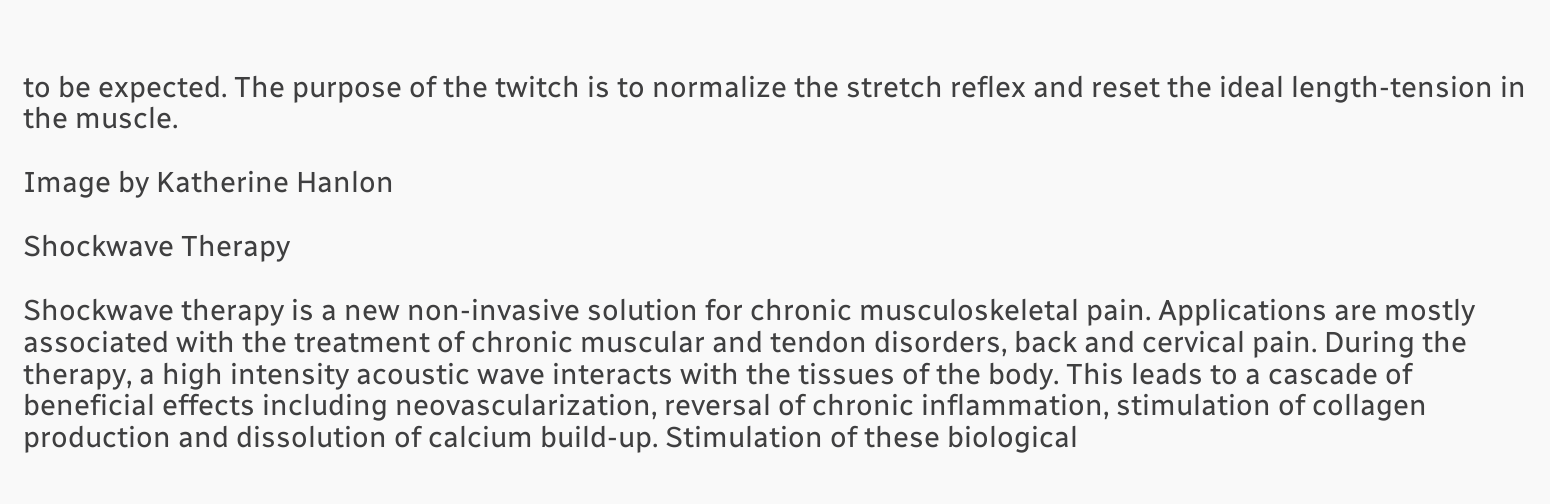to be expected. The purpose of the twitch is to normalize the stretch reflex and reset the ideal length-tension in the muscle.

Image by Katherine Hanlon

Shockwave Therapy

Shockwave therapy is a new non-invasive solution for chronic musculoskeletal pain. Applications are mostly associated with the treatment of chronic muscular and tendon disorders, back and cervical pain. During the therapy, a high intensity acoustic wave interacts with the tissues of the body. This leads to a cascade of beneficial effects including neovascularization, reversal of chronic inflammation, stimulation of collagen production and dissolution of calcium build-up. Stimulation of these biological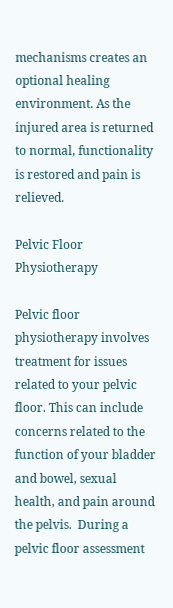mechanisms creates an optional healing environment. As the injured area is returned to normal, functionality is restored and pain is relieved.

Pelvic Floor Physiotherapy

Pelvic floor physiotherapy involves treatment for issues related to your pelvic floor. This can include concerns related to the function of your bladder and bowel, sexual health, and pain around the pelvis.  During a pelvic floor assessment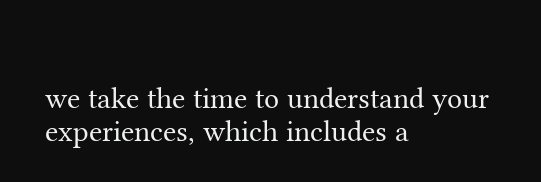we take the time to understand your experiences, which includes a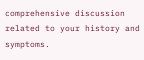comprehensive discussion related to your history and symptoms.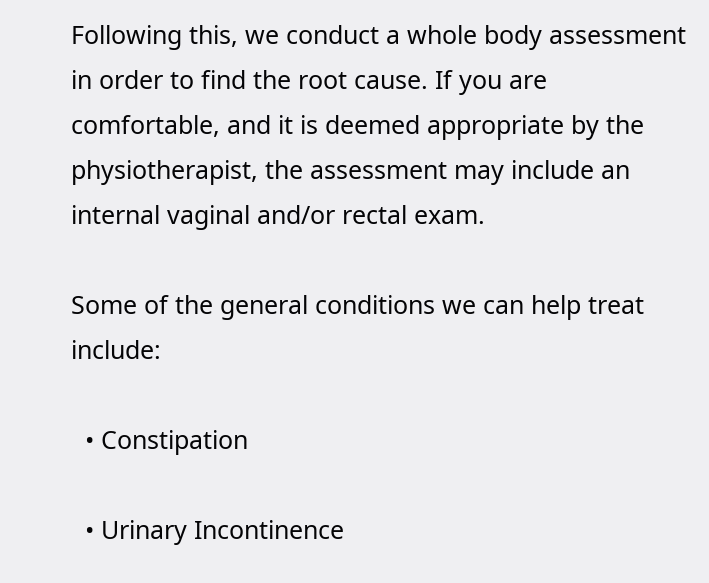Following this, we conduct a whole body assessment in order to find the root cause. If you are comfortable, and it is deemed appropriate by the physiotherapist, the assessment may include an internal vaginal and/or rectal exam.

Some of the general conditions we can help treat include:

  • Constipation

  • Urinary Incontinence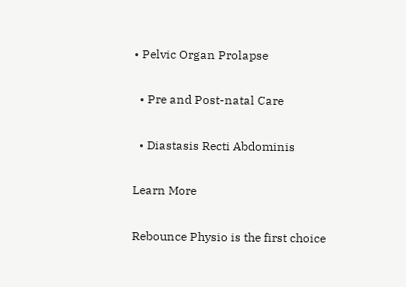• Pelvic Organ Prolapse

  • Pre and Post-natal Care

  • Diastasis Recti Abdominis

Learn More

Rebounce Physio is the first choice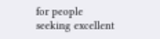for people seeking excellent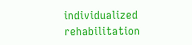individualized rehabilitation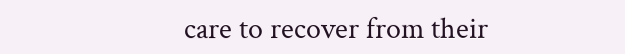care to recover from their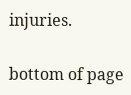injuries.

bottom of page